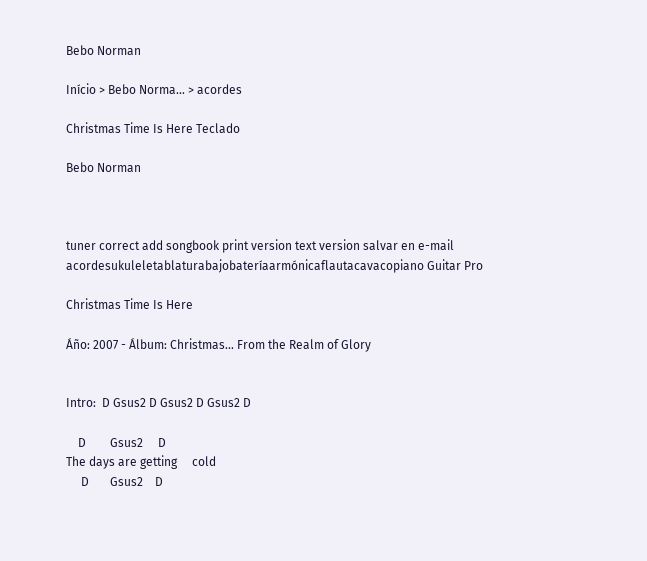Bebo Norman

Início > Bebo Norma... > acordes

Christmas Time Is Here Teclado

Bebo Norman



tuner correct add songbook print version text version salvar en e-mail
acordesukuleletablaturabajobateríaarmónicaflautacavacopiano Guitar Pro

Christmas Time Is Here

Áño: 2007 - Álbum: Christmas... From the Realm of Glory


Intro:  D Gsus2 D Gsus2 D Gsus2 D

    D        Gsus2     D
The days are getting     cold
     D       Gsus2    D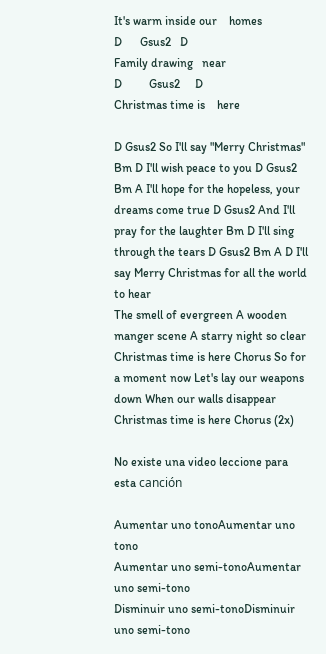It's warm inside our    homes
D      Gsus2   D
Family drawing   near
D         Gsus2     D
Christmas time is    here

D Gsus2 So I'll say "Merry Christmas" Bm D I'll wish peace to you D Gsus2 Bm A I'll hope for the hopeless, your dreams come true D Gsus2 And I'll pray for the laughter Bm D I'll sing through the tears D Gsus2 Bm A D I'll say Merry Christmas for all the world to hear
The smell of evergreen A wooden manger scene A starry night so clear Christmas time is here Chorus So for a moment now Let's lay our weapons down When our walls disappear Christmas time is here Chorus (2x)

No existe una video leccione para esta canción

Aumentar uno tonoAumentar uno tono
Aumentar uno semi-tonoAumentar uno semi-tono
Disminuir uno semi-tonoDisminuir uno semi-tono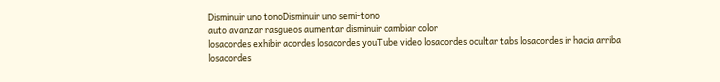Disminuir uno tonoDisminuir uno semi-tono
auto avanzar rasgueos aumentar disminuir cambiar color
losacordes exhibir acordes losacordes youTube video losacordes ocultar tabs losacordes ir hacia arriba losacordes